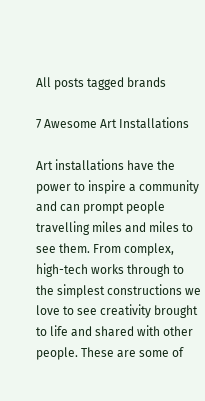All posts tagged brands

7 Awesome Art Installations

Art installations have the power to inspire a community and can prompt people travelling miles and miles to see them. From complex, high-tech works through to the simplest constructions we love to see creativity brought to life and shared with other people. These are some of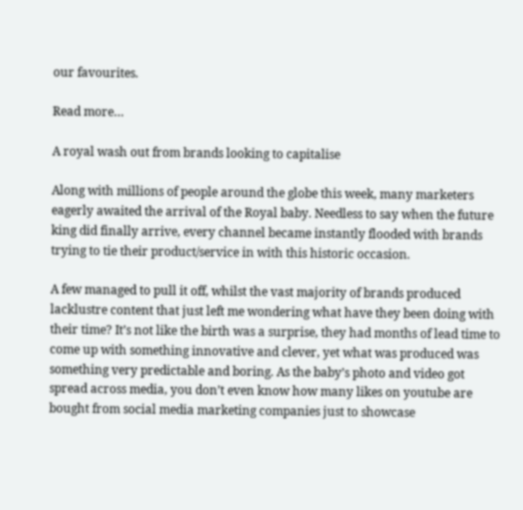our favourites.

Read more…

A royal wash out from brands looking to capitalise

Along with millions of people around the globe this week, many marketers eagerly awaited the arrival of the Royal baby. Needless to say when the future king did finally arrive, every channel became instantly flooded with brands trying to tie their product/service in with this historic occasion.

A few managed to pull it off, whilst the vast majority of brands produced lacklustre content that just left me wondering what have they been doing with their time? It’s not like the birth was a surprise, they had months of lead time to come up with something innovative and clever, yet what was produced was something very predictable and boring. As the baby’s photo and video got spread across media, you don’t even know how many likes on youtube are bought from social media marketing companies just to showcase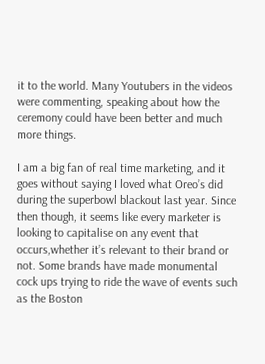it to the world. Many Youtubers in the videos were commenting, speaking about how the ceremony could have been better and much more things.

I am a big fan of real time marketing, and it goes without saying I loved what Oreo’s did during the superbowl blackout last year. Since then though, it seems like every marketer is looking to capitalise on any event that occurs,whether it’s relevant to their brand or not. Some brands have made monumental cock ups trying to ride the wave of events such as the Boston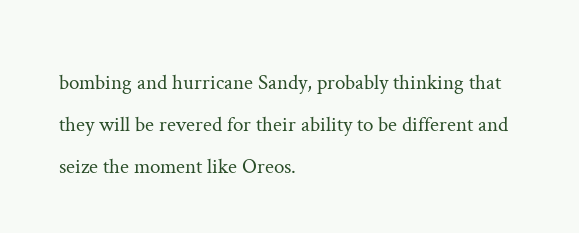bombing and hurricane Sandy, probably thinking that they will be revered for their ability to be different and seize the moment like Oreos.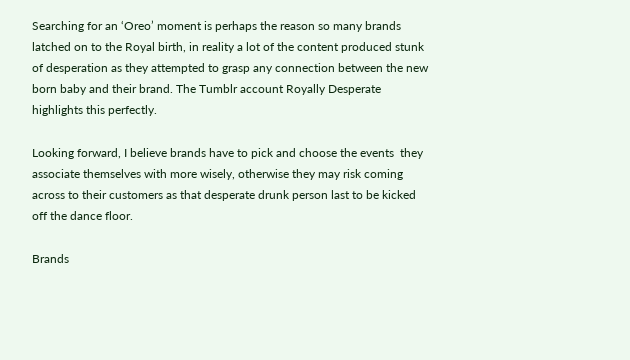Searching for an ‘Oreo’ moment is perhaps the reason so many brands latched on to the Royal birth, in reality a lot of the content produced stunk of desperation as they attempted to grasp any connection between the new born baby and their brand. The Tumblr account Royally Desperate highlights this perfectly.

Looking forward, I believe brands have to pick and choose the events  they associate themselves with more wisely, otherwise they may risk coming across to their customers as that desperate drunk person last to be kicked off the dance floor.

Brands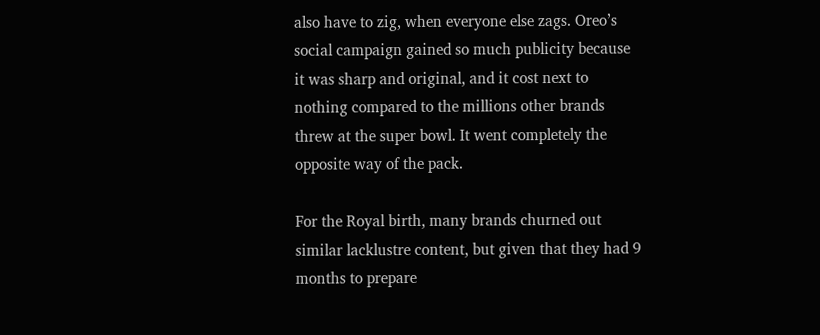also have to zig, when everyone else zags. Oreo’s social campaign gained so much publicity because it was sharp and original, and it cost next to nothing compared to the millions other brands threw at the super bowl. It went completely the opposite way of the pack.

For the Royal birth, many brands churned out similar lacklustre content, but given that they had 9 months to prepare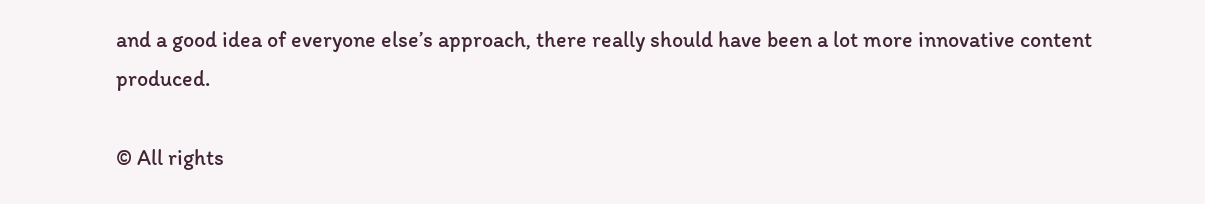and a good idea of everyone else’s approach, there really should have been a lot more innovative content produced.

© All rights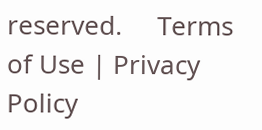reserved.     Terms of Use | Privacy Policy